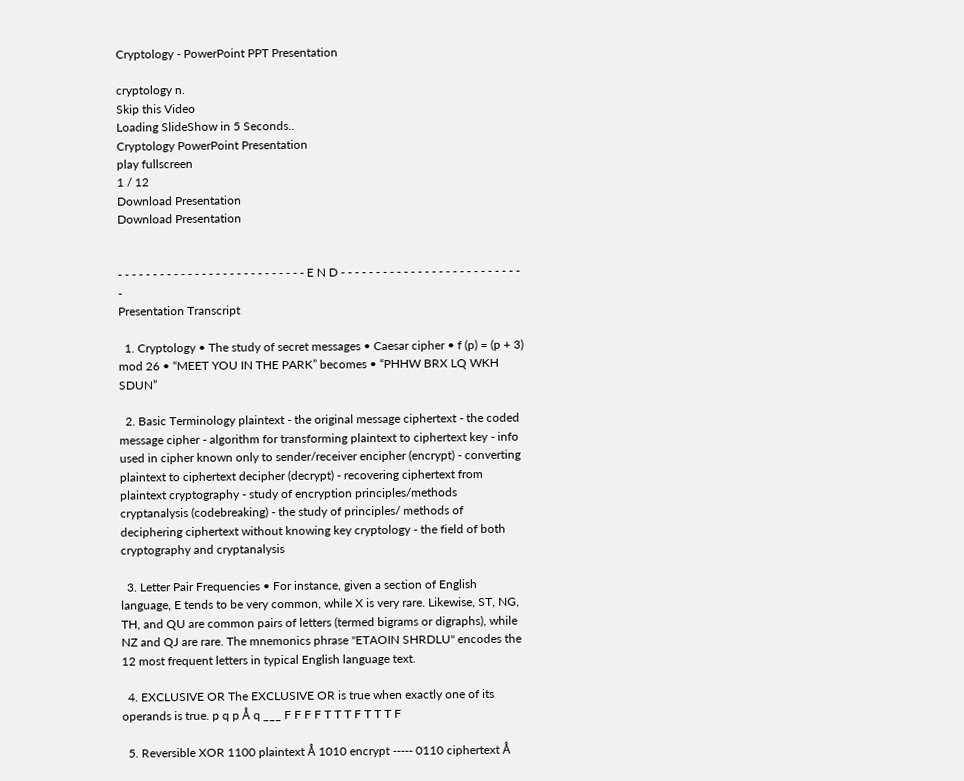Cryptology - PowerPoint PPT Presentation

cryptology n.
Skip this Video
Loading SlideShow in 5 Seconds..
Cryptology PowerPoint Presentation
play fullscreen
1 / 12
Download Presentation
Download Presentation


- - - - - - - - - - - - - - - - - - - - - - - - - - - E N D - - - - - - - - - - - - - - - - - - - - - - - - - - -
Presentation Transcript

  1. Cryptology • The study of secret messages • Caesar cipher • f (p) = (p + 3) mod 26 • “MEET YOU IN THE PARK” becomes • “PHHW BRX LQ WKH SDUN”

  2. Basic Terminology plaintext - the original message ciphertext - the coded message cipher - algorithm for transforming plaintext to ciphertext key - info used in cipher known only to sender/receiver encipher (encrypt) - converting plaintext to ciphertext decipher (decrypt) - recovering ciphertext from plaintext cryptography - study of encryption principles/methods cryptanalysis (codebreaking) - the study of principles/ methods of deciphering ciphertext without knowing key cryptology - the field of both cryptography and cryptanalysis

  3. Letter Pair Frequencies • For instance, given a section of English language, E tends to be very common, while X is very rare. Likewise, ST, NG, TH, and QU are common pairs of letters (termed bigrams or digraphs), while NZ and QJ are rare. The mnemonics phrase "ETAOIN SHRDLU" encodes the 12 most frequent letters in typical English language text.

  4. EXCLUSIVE OR The EXCLUSIVE OR is true when exactly one of its operands is true. p q p Å q ___ F F F F T T T F T T T F

  5. Reversible XOR 1100 plaintext Å 1010 encrypt ----- 0110 ciphertext Å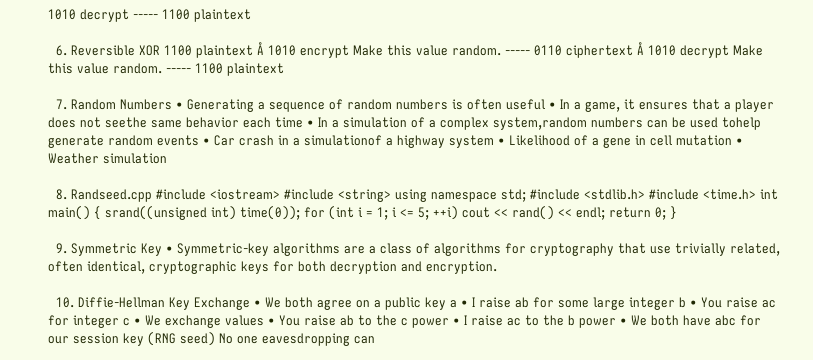1010 decrypt ----- 1100 plaintext

  6. Reversible XOR 1100 plaintext Å 1010 encrypt Make this value random. ----- 0110 ciphertext Å 1010 decrypt Make this value random. ----- 1100 plaintext

  7. Random Numbers • Generating a sequence of random numbers is often useful • In a game, it ensures that a player does not seethe same behavior each time • In a simulation of a complex system,random numbers can be used tohelp generate random events • Car crash in a simulationof a highway system • Likelihood of a gene in cell mutation • Weather simulation

  8. Randseed.cpp #include <iostream> #include <string> using namespace std; #include <stdlib.h> #include <time.h> int main() { srand((unsigned int) time(0)); for (int i = 1; i <= 5; ++i) cout << rand() << endl; return 0; }

  9. Symmetric Key • Symmetric-key algorithms are a class of algorithms for cryptography that use trivially related, often identical, cryptographic keys for both decryption and encryption.

  10. Diffie-Hellman Key Exchange • We both agree on a public key a • I raise ab for some large integer b • You raise ac for integer c • We exchange values • You raise ab to the c power • I raise ac to the b power • We both have abc for our session key (RNG seed) No one eavesdropping can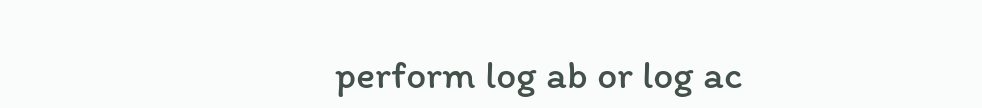perform log ab or log ac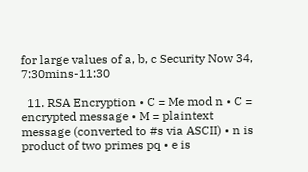for large values of a, b, c Security Now 34, 7:30mins-11:30

  11. RSA Encryption • C = Me mod n • C = encrypted message • M = plaintext message (converted to #s via ASCII) • n is product of two primes pq • e is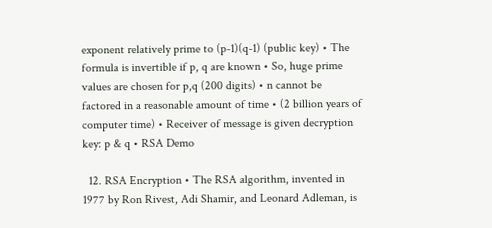exponent relatively prime to (p-1)(q-1) (public key) • The formula is invertible if p, q are known • So, huge prime values are chosen for p,q (200 digits) • n cannot be factored in a reasonable amount of time • (2 billion years of computer time) • Receiver of message is given decryption key: p & q • RSA Demo

  12. RSA Encryption • The RSA algorithm, invented in 1977 by Ron Rivest, Adi Shamir, and Leonard Adleman, is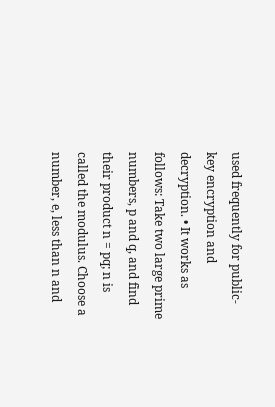used frequently for public-key encryption and decryption. • It works as follows: Take two large prime numbers, p and q, and find their product n = pq; n is called the modulus. Choose a number, e, less than n and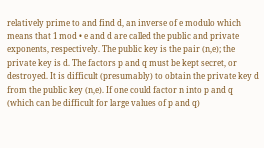relatively prime to and find d, an inverse of e modulo which means that 1 mod • e and d are called the public and private exponents, respectively. The public key is the pair (n,e); the private key is d. The factors p and q must be kept secret, or destroyed. It is difficult (presumably) to obtain the private key d from the public key (n,e). If one could factor n into p and q (which can be difficult for large values of p and q)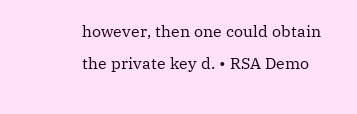however, then one could obtain the private key d. • RSA Demo